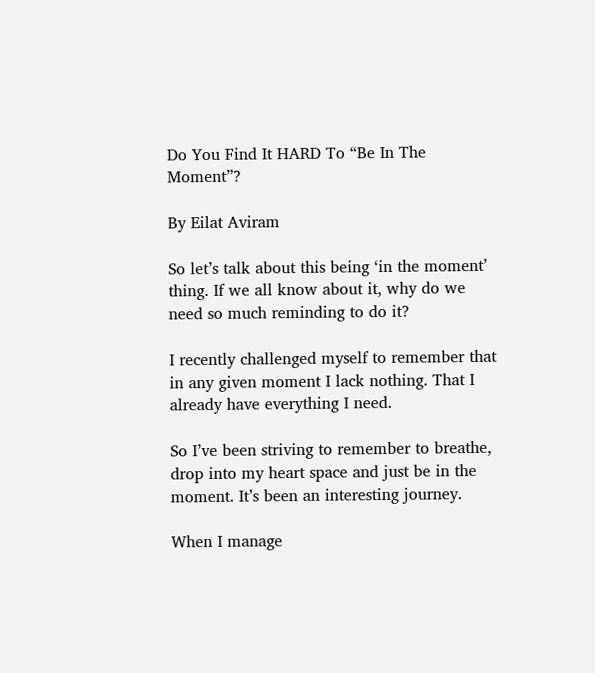Do You Find It HARD To “Be In The Moment”?

By Eilat Aviram

So let’s talk about this being ‘in the moment’ thing. If we all know about it, why do we need so much reminding to do it?

I recently challenged myself to remember that in any given moment I lack nothing. That I already have everything I need.

So I’ve been striving to remember to breathe, drop into my heart space and just be in the moment. It’s been an interesting journey.

When I manage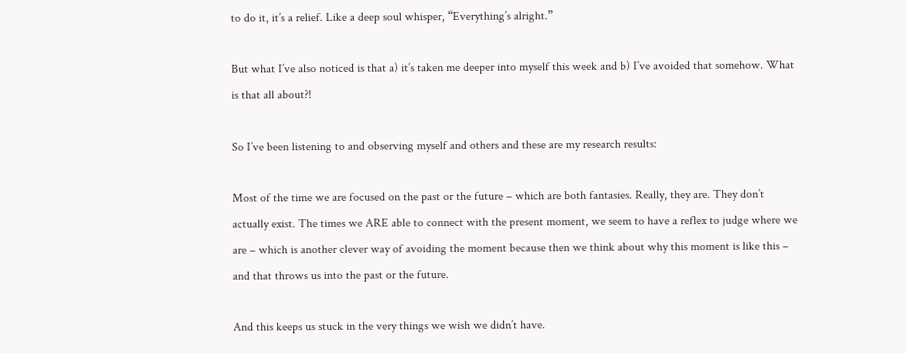to do it, it’s a relief. Like a deep soul whisper, “Everything’s alright.”

But what I’ve also noticed is that a) it’s taken me deeper into myself this week and b) I’ve avoided that somehow. What is that all about?!

So I’ve been listening to and observing myself and others and these are my research results:

Most of the time we are focused on the past or the future – which are both fantasies. Really, they are. They don’t actually exist. The times we ARE able to connect with the present moment, we seem to have a reflex to judge where we are – which is another clever way of avoiding the moment because then we think about why this moment is like this – and that throws us into the past or the future.

And this keeps us stuck in the very things we wish we didn’t have.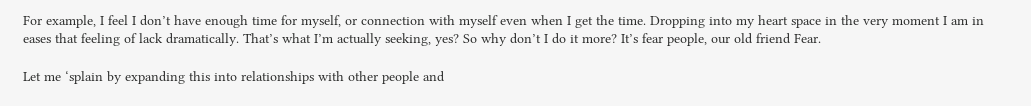For example, I feel I don’t have enough time for myself, or connection with myself even when I get the time. Dropping into my heart space in the very moment I am in eases that feeling of lack dramatically. That’s what I’m actually seeking, yes? So why don’t I do it more? It’s fear people, our old friend Fear.

Let me ‘splain by expanding this into relationships with other people and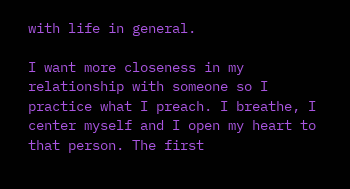with life in general.

I want more closeness in my relationship with someone so I practice what I preach. I breathe, I center myself and I open my heart to that person. The first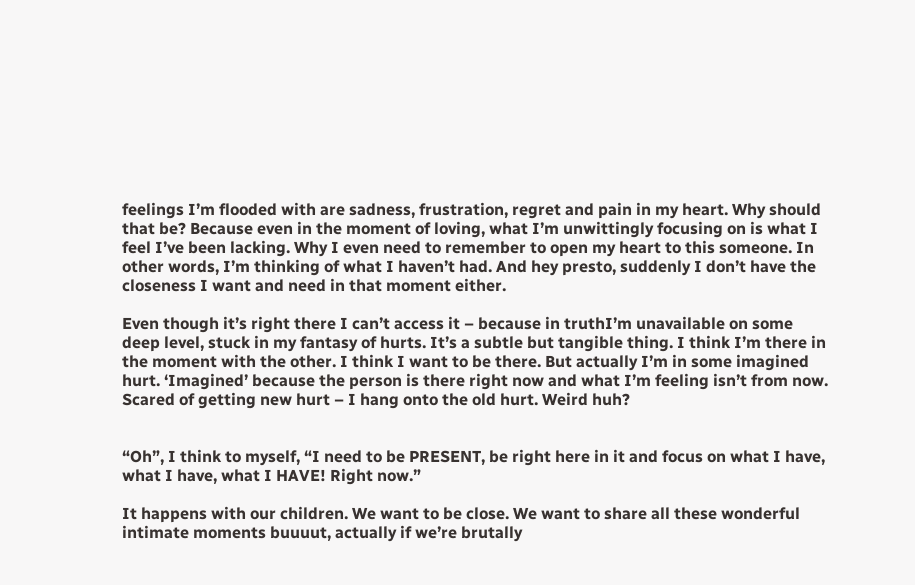feelings I’m flooded with are sadness, frustration, regret and pain in my heart. Why should that be? Because even in the moment of loving, what I’m unwittingly focusing on is what I feel I’ve been lacking. Why I even need to remember to open my heart to this someone. In other words, I’m thinking of what I haven’t had. And hey presto, suddenly I don’t have the closeness I want and need in that moment either.

Even though it’s right there I can’t access it – because in truthI’m unavailable on some deep level, stuck in my fantasy of hurts. It’s a subtle but tangible thing. I think I’m there in the moment with the other. I think I want to be there. But actually I’m in some imagined hurt. ‘Imagined’ because the person is there right now and what I’m feeling isn’t from now. Scared of getting new hurt – I hang onto the old hurt. Weird huh?


“Oh”, I think to myself, “I need to be PRESENT, be right here in it and focus on what I have, what I have, what I HAVE! Right now.”

It happens with our children. We want to be close. We want to share all these wonderful intimate moments buuuut, actually if we’re brutally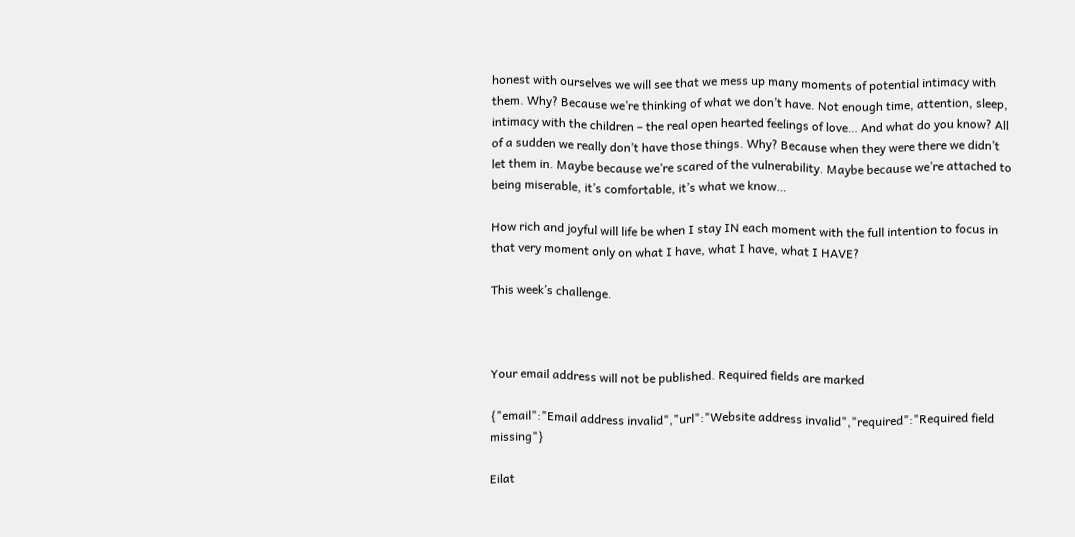honest with ourselves we will see that we mess up many moments of potential intimacy with them. Why? Because we’re thinking of what we don’t have. Not enough time, attention, sleep, intimacy with the children – the real open hearted feelings of love… And what do you know? All of a sudden we really don’t have those things. Why? Because when they were there we didn’t let them in. Maybe because we’re scared of the vulnerability. Maybe because we’re attached to being miserable, it’s comfortable, it’s what we know…

How rich and joyful will life be when I stay IN each moment with the full intention to focus in that very moment only on what I have, what I have, what I HAVE?

This week’s challenge.



Your email address will not be published. Required fields are marked

{"email":"Email address invalid","url":"Website address invalid","required":"Required field missing"}

Eilat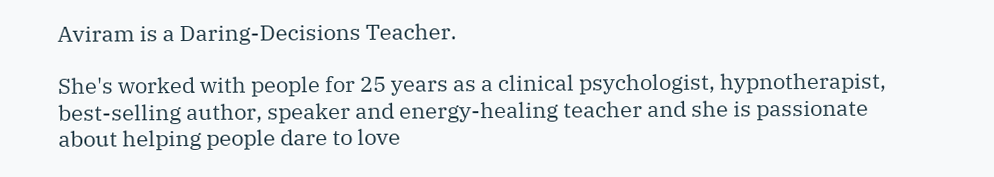Aviram is a Daring-Decisions Teacher.

She's worked with people for 25 years as a clinical psychologist, hypnotherapist, best-selling author, speaker and energy-healing teacher and she is passionate about helping people dare to love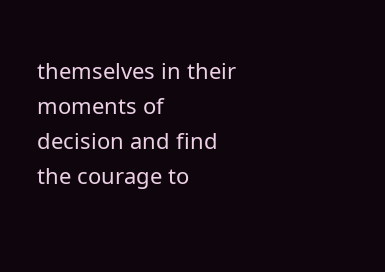themselves in their moments of decision and find the courage to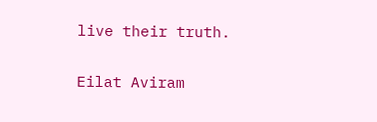live their truth.

Eilat Aviram